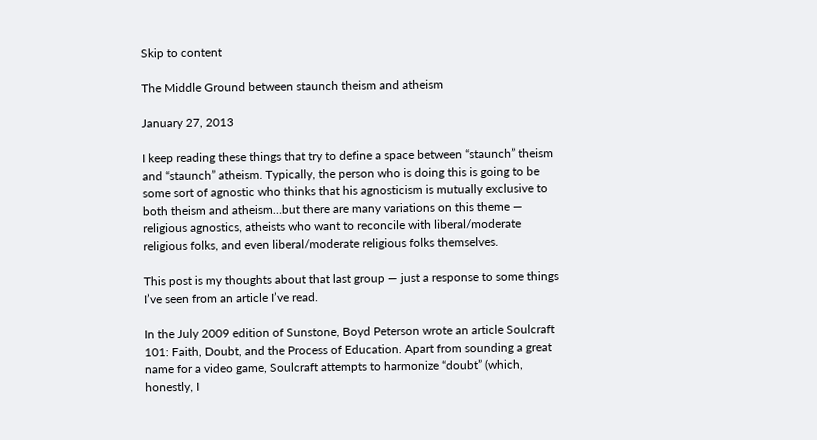Skip to content

The Middle Ground between staunch theism and atheism

January 27, 2013

I keep reading these things that try to define a space between “staunch” theism and “staunch” atheism. Typically, the person who is doing this is going to be some sort of agnostic who thinks that his agnosticism is mutually exclusive to both theism and atheism…but there are many variations on this theme — religious agnostics, atheists who want to reconcile with liberal/moderate religious folks, and even liberal/moderate religious folks themselves.

This post is my thoughts about that last group — just a response to some things I’ve seen from an article I’ve read.

In the July 2009 edition of Sunstone, Boyd Peterson wrote an article Soulcraft 101: Faith, Doubt, and the Process of Education. Apart from sounding a great name for a video game, Soulcraft attempts to harmonize “doubt” (which, honestly, I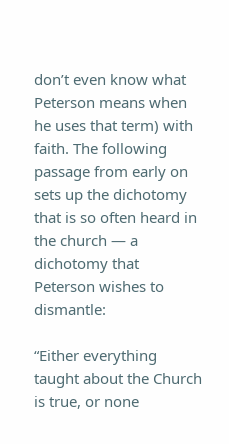don’t even know what Peterson means when he uses that term) with faith. The following passage from early on sets up the dichotomy that is so often heard in the church — a dichotomy that Peterson wishes to dismantle:

“Either everything taught about the Church is true, or none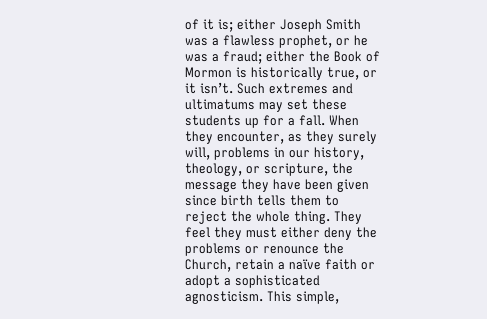of it is; either Joseph Smith was a flawless prophet, or he was a fraud; either the Book of Mormon is historically true, or it isn’t. Such extremes and ultimatums may set these students up for a fall. When they encounter, as they surely will, problems in our history, theology, or scripture, the message they have been given since birth tells them to reject the whole thing. They feel they must either deny the problems or renounce the Church, retain a naïve faith or adopt a sophisticated agnosticism. This simple,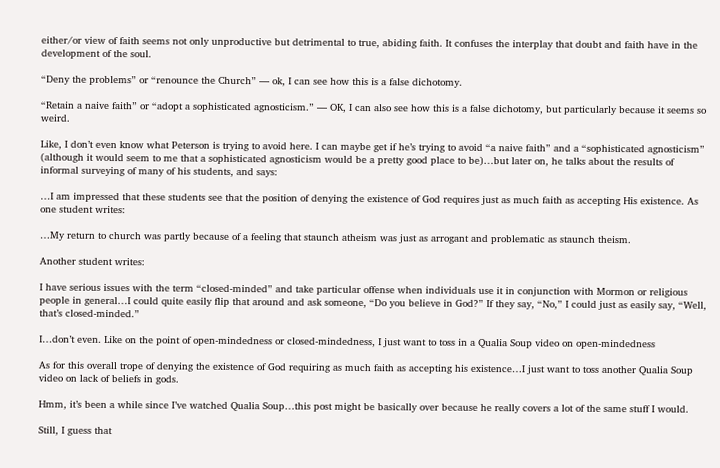either/or view of faith seems not only unproductive but detrimental to true, abiding faith. It confuses the interplay that doubt and faith have in the development of the soul.

“Deny the problems” or “renounce the Church” — ok, I can see how this is a false dichotomy.

“Retain a naive faith” or “adopt a sophisticated agnosticism.” — OK, I can also see how this is a false dichotomy, but particularly because it seems so weird.

Like, I don’t even know what Peterson is trying to avoid here. I can maybe get if he’s trying to avoid “a naive faith” and a “sophisticated agnosticism” (although it would seem to me that a sophisticated agnosticism would be a pretty good place to be)…but later on, he talks about the results of informal surveying of many of his students, and says:

…I am impressed that these students see that the position of denying the existence of God requires just as much faith as accepting His existence. As one student writes:

…My return to church was partly because of a feeling that staunch atheism was just as arrogant and problematic as staunch theism.

Another student writes:

I have serious issues with the term “closed-minded” and take particular offense when individuals use it in conjunction with Mormon or religious people in general…I could quite easily flip that around and ask someone, “Do you believe in God?” If they say, “No,” I could just as easily say, “Well, that’s closed-minded.”

I…don’t even. Like on the point of open-mindedness or closed-mindedness, I just want to toss in a Qualia Soup video on open-mindedness

As for this overall trope of denying the existence of God requiring as much faith as accepting his existence…I just want to toss another Qualia Soup video on lack of beliefs in gods.

Hmm, it’s been a while since I’ve watched Qualia Soup…this post might be basically over because he really covers a lot of the same stuff I would.

Still, I guess that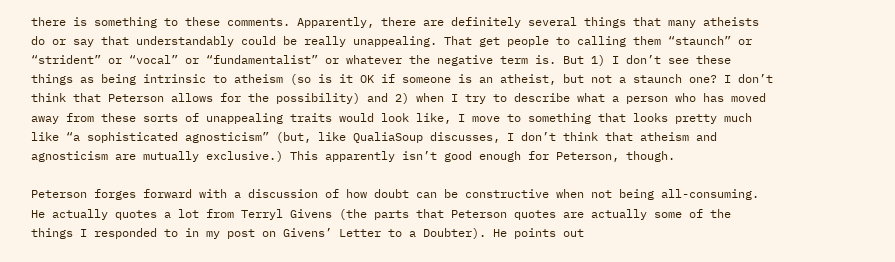there is something to these comments. Apparently, there are definitely several things that many atheists do or say that understandably could be really unappealing. That get people to calling them “staunch” or “strident” or “vocal” or “fundamentalist” or whatever the negative term is. But 1) I don’t see these things as being intrinsic to atheism (so is it OK if someone is an atheist, but not a staunch one? I don’t think that Peterson allows for the possibility) and 2) when I try to describe what a person who has moved away from these sorts of unappealing traits would look like, I move to something that looks pretty much like “a sophisticated agnosticism” (but, like QualiaSoup discusses, I don’t think that atheism and agnosticism are mutually exclusive.) This apparently isn’t good enough for Peterson, though.

Peterson forges forward with a discussion of how doubt can be constructive when not being all-consuming. He actually quotes a lot from Terryl Givens (the parts that Peterson quotes are actually some of the things I responded to in my post on Givens’ Letter to a Doubter). He points out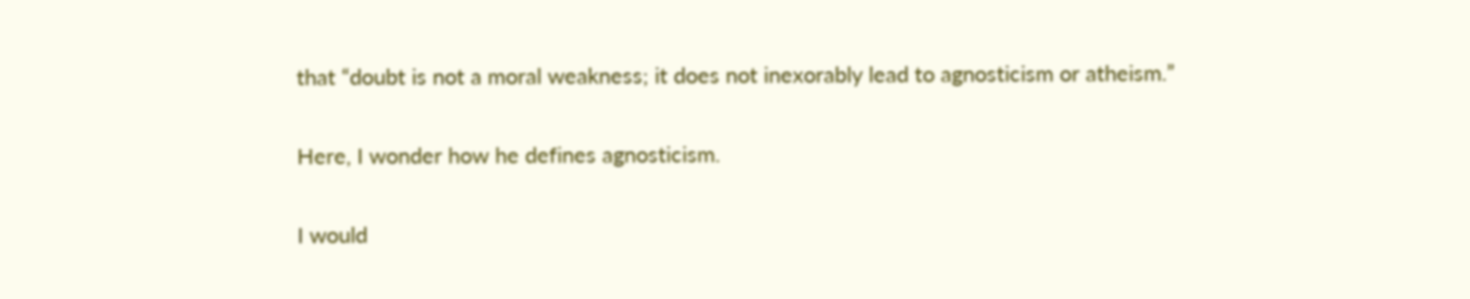that “doubt is not a moral weakness; it does not inexorably lead to agnosticism or atheism.”

Here, I wonder how he defines agnosticism.

I would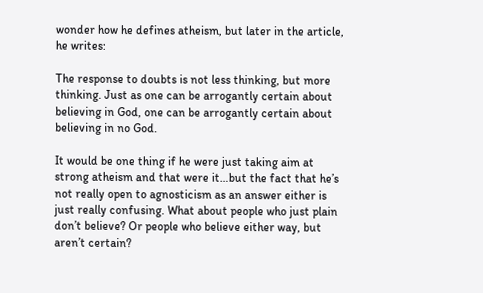wonder how he defines atheism, but later in the article, he writes:

The response to doubts is not less thinking, but more thinking. Just as one can be arrogantly certain about believing in God, one can be arrogantly certain about believing in no God.

It would be one thing if he were just taking aim at strong atheism and that were it…but the fact that he’s not really open to agnosticism as an answer either is just really confusing. What about people who just plain don’t believe? Or people who believe either way, but aren’t certain?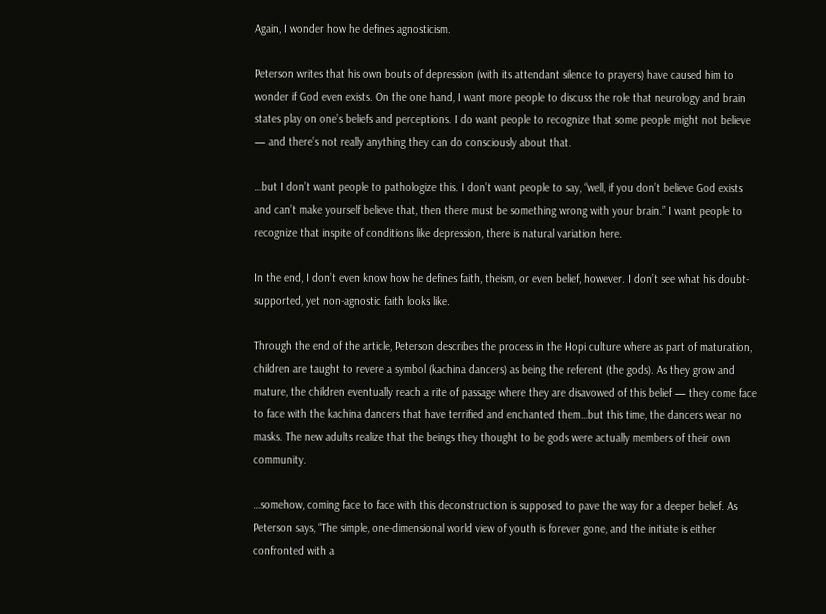Again, I wonder how he defines agnosticism.

Peterson writes that his own bouts of depression (with its attendant silence to prayers) have caused him to wonder if God even exists. On the one hand, I want more people to discuss the role that neurology and brain states play on one’s beliefs and perceptions. I do want people to recognize that some people might not believe — and there’s not really anything they can do consciously about that.

…but I don’t want people to pathologize this. I don’t want people to say, “well, if you don’t believe God exists and can’t make yourself believe that, then there must be something wrong with your brain.” I want people to recognize that inspite of conditions like depression, there is natural variation here.

In the end, I don’t even know how he defines faith, theism, or even belief, however. I don’t see what his doubt-supported, yet non-agnostic faith looks like.

Through the end of the article, Peterson describes the process in the Hopi culture where as part of maturation, children are taught to revere a symbol (kachina dancers) as being the referent (the gods). As they grow and mature, the children eventually reach a rite of passage where they are disavowed of this belief — they come face to face with the kachina dancers that have terrified and enchanted them…but this time, the dancers wear no masks. The new adults realize that the beings they thought to be gods were actually members of their own community.

…somehow, coming face to face with this deconstruction is supposed to pave the way for a deeper belief. As Peterson says, “The simple, one-dimensional world view of youth is forever gone, and the initiate is either confronted with a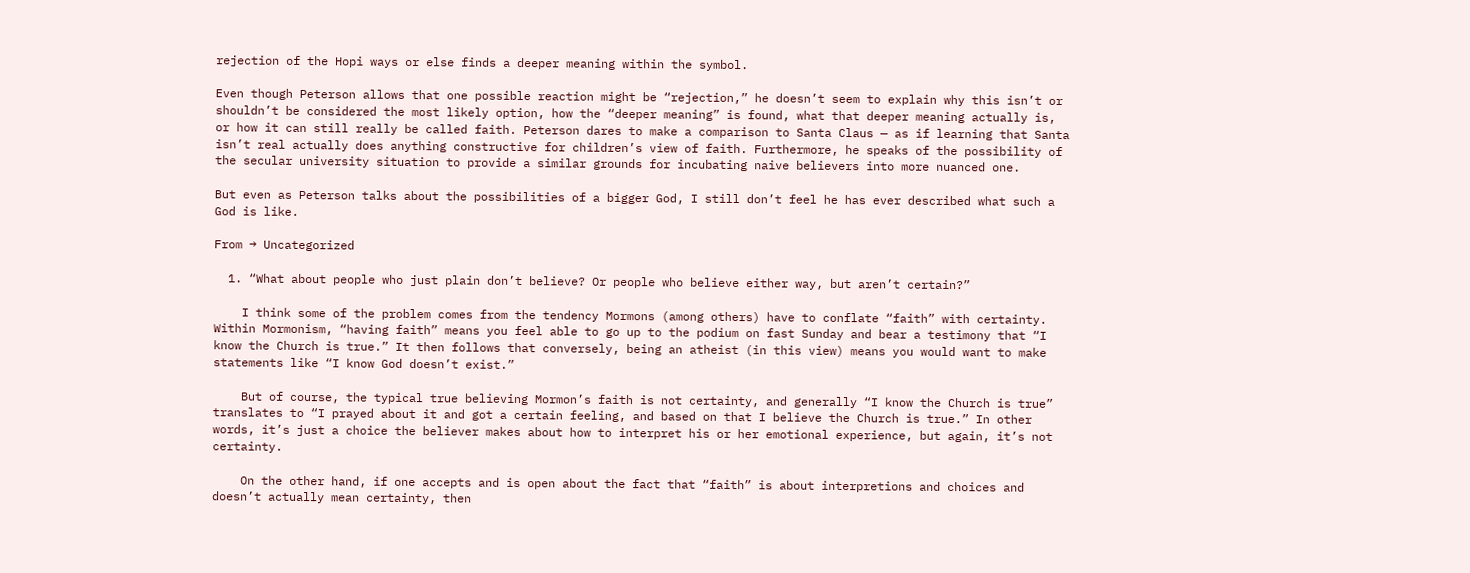rejection of the Hopi ways or else finds a deeper meaning within the symbol.

Even though Peterson allows that one possible reaction might be “rejection,” he doesn’t seem to explain why this isn’t or shouldn’t be considered the most likely option, how the “deeper meaning” is found, what that deeper meaning actually is, or how it can still really be called faith. Peterson dares to make a comparison to Santa Claus — as if learning that Santa isn’t real actually does anything constructive for children’s view of faith. Furthermore, he speaks of the possibility of the secular university situation to provide a similar grounds for incubating naive believers into more nuanced one.

But even as Peterson talks about the possibilities of a bigger God, I still don’t feel he has ever described what such a God is like.

From → Uncategorized

  1. “What about people who just plain don’t believe? Or people who believe either way, but aren’t certain?”

    I think some of the problem comes from the tendency Mormons (among others) have to conflate “faith” with certainty. Within Mormonism, “having faith” means you feel able to go up to the podium on fast Sunday and bear a testimony that “I know the Church is true.” It then follows that conversely, being an atheist (in this view) means you would want to make statements like “I know God doesn’t exist.”

    But of course, the typical true believing Mormon’s faith is not certainty, and generally “I know the Church is true” translates to “I prayed about it and got a certain feeling, and based on that I believe the Church is true.” In other words, it’s just a choice the believer makes about how to interpret his or her emotional experience, but again, it’s not certainty.

    On the other hand, if one accepts and is open about the fact that “faith” is about interpretions and choices and doesn’t actually mean certainty, then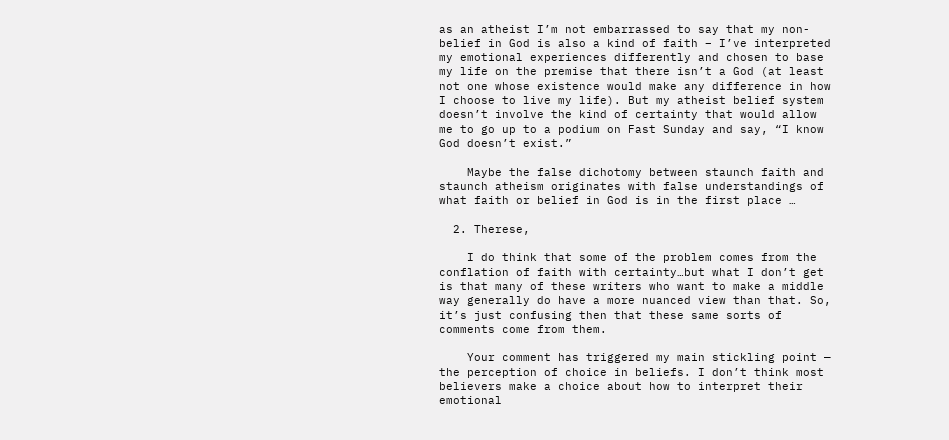as an atheist I’m not embarrassed to say that my non-belief in God is also a kind of faith – I’ve interpreted my emotional experiences differently and chosen to base my life on the premise that there isn’t a God (at least not one whose existence would make any difference in how I choose to live my life). But my atheist belief system doesn’t involve the kind of certainty that would allow me to go up to a podium on Fast Sunday and say, “I know God doesn’t exist.”

    Maybe the false dichotomy between staunch faith and staunch atheism originates with false understandings of what faith or belief in God is in the first place …

  2. Therese,

    I do think that some of the problem comes from the conflation of faith with certainty…but what I don’t get is that many of these writers who want to make a middle way generally do have a more nuanced view than that. So, it’s just confusing then that these same sorts of comments come from them.

    Your comment has triggered my main stickling point — the perception of choice in beliefs. I don’t think most believers make a choice about how to interpret their emotional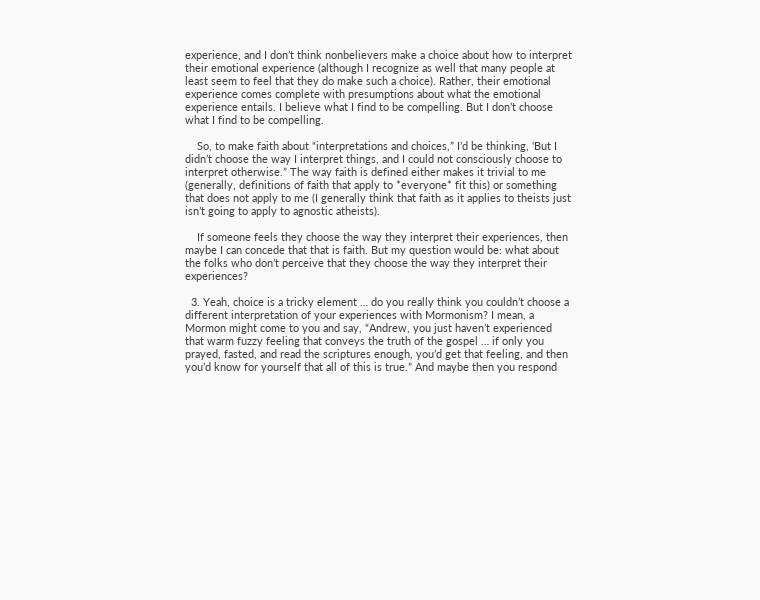experience, and I don’t think nonbelievers make a choice about how to interpret their emotional experience (although I recognize as well that many people at least seem to feel that they do make such a choice). Rather, their emotional experience comes complete with presumptions about what the emotional experience entails. I believe what I find to be compelling. But I don’t choose what I find to be compelling.

    So, to make faith about “interpretations and choices,” I’d be thinking, ‘But I didn’t choose the way I interpret things, and I could not consciously choose to interpret otherwise.” The way faith is defined either makes it trivial to me (generally, definitions of faith that apply to *everyone* fit this) or something that does not apply to me (I generally think that faith as it applies to theists just isn’t going to apply to agnostic atheists).

    If someone feels they choose the way they interpret their experiences, then maybe I can concede that that is faith. But my question would be: what about the folks who don’t perceive that they choose the way they interpret their experiences?

  3. Yeah, choice is a tricky element … do you really think you couldn’t choose a different interpretation of your experiences with Mormonism? I mean, a Mormon might come to you and say, “Andrew, you just haven’t experienced that warm fuzzy feeling that conveys the truth of the gospel … if only you prayed, fasted, and read the scriptures enough, you’d get that feeling, and then you’d know for yourself that all of this is true.” And maybe then you respond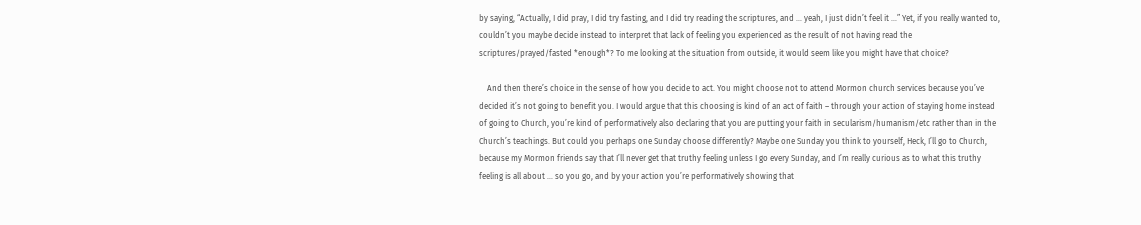by saying, “Actually, I did pray, I did try fasting, and I did try reading the scriptures, and … yeah, I just didn’t feel it …” Yet, if you really wanted to, couldn’t you maybe decide instead to interpret that lack of feeling you experienced as the result of not having read the scriptures/prayed/fasted *enough*? To me looking at the situation from outside, it would seem like you might have that choice?

    And then there’s choice in the sense of how you decide to act. You might choose not to attend Mormon church services because you’ve decided it’s not going to benefit you. I would argue that this choosing is kind of an act of faith – through your action of staying home instead of going to Church, you’re kind of performatively also declaring that you are putting your faith in secularism/humanism/etc rather than in the Church’s teachings. But could you perhaps one Sunday choose differently? Maybe one Sunday you think to yourself, Heck, I’ll go to Church, because my Mormon friends say that I’ll never get that truthy feeling unless I go every Sunday, and I’m really curious as to what this truthy feeling is all about … so you go, and by your action you’re performatively showing that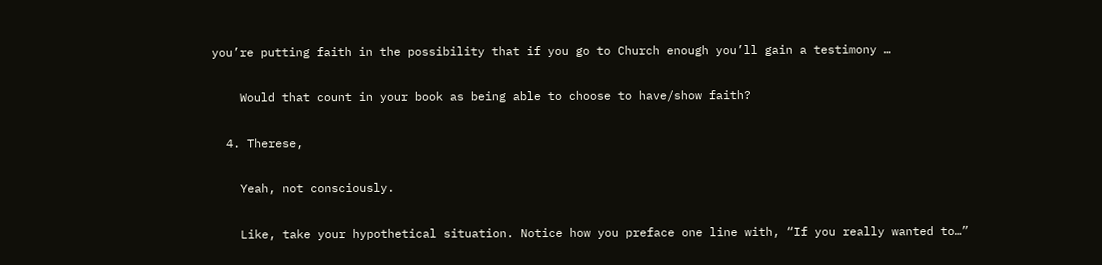you’re putting faith in the possibility that if you go to Church enough you’ll gain a testimony …

    Would that count in your book as being able to choose to have/show faith?

  4. Therese,

    Yeah, not consciously.

    Like, take your hypothetical situation. Notice how you preface one line with, “If you really wanted to…”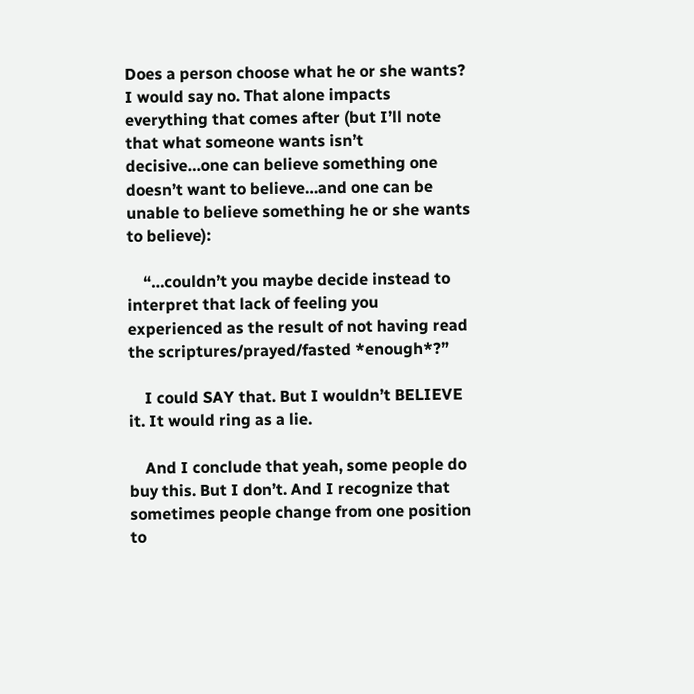Does a person choose what he or she wants? I would say no. That alone impacts everything that comes after (but I’ll note that what someone wants isn’t decisive…one can believe something one doesn’t want to believe…and one can be unable to believe something he or she wants to believe):

    “…couldn’t you maybe decide instead to interpret that lack of feeling you experienced as the result of not having read the scriptures/prayed/fasted *enough*?”

    I could SAY that. But I wouldn’t BELIEVE it. It would ring as a lie.

    And I conclude that yeah, some people do buy this. But I don’t. And I recognize that sometimes people change from one position to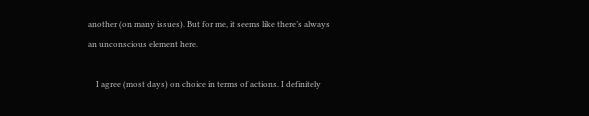another (on many issues). But for me, it seems like there’s always an unconscious element here.

    I agree (most days) on choice in terms of actions. I definitely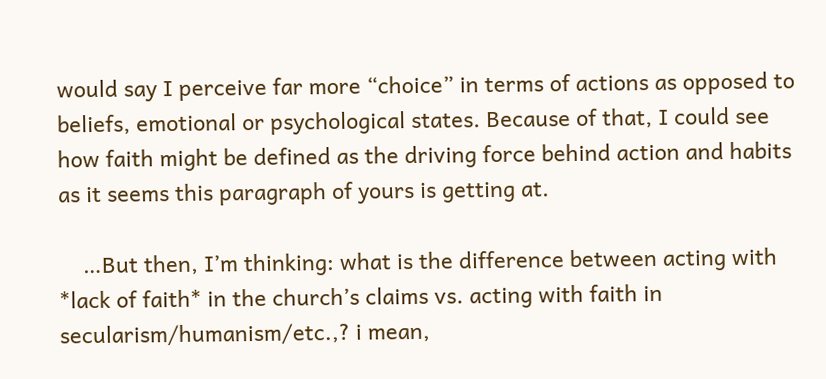would say I perceive far more “choice” in terms of actions as opposed to beliefs, emotional or psychological states. Because of that, I could see how faith might be defined as the driving force behind action and habits as it seems this paragraph of yours is getting at.

    …But then, I’m thinking: what is the difference between acting with *lack of faith* in the church’s claims vs. acting with faith in secularism/humanism/etc.,? i mean,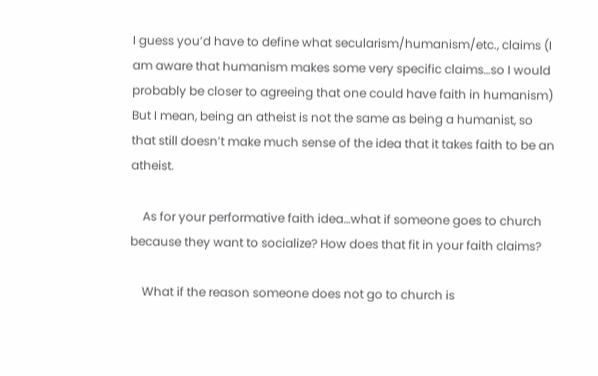I guess you’d have to define what secularism/humanism/etc., claims (I am aware that humanism makes some very specific claims…so I would probably be closer to agreeing that one could have faith in humanism) But I mean, being an atheist is not the same as being a humanist, so that still doesn’t make much sense of the idea that it takes faith to be an atheist.

    As for your performative faith idea…what if someone goes to church because they want to socialize? How does that fit in your faith claims?

    What if the reason someone does not go to church is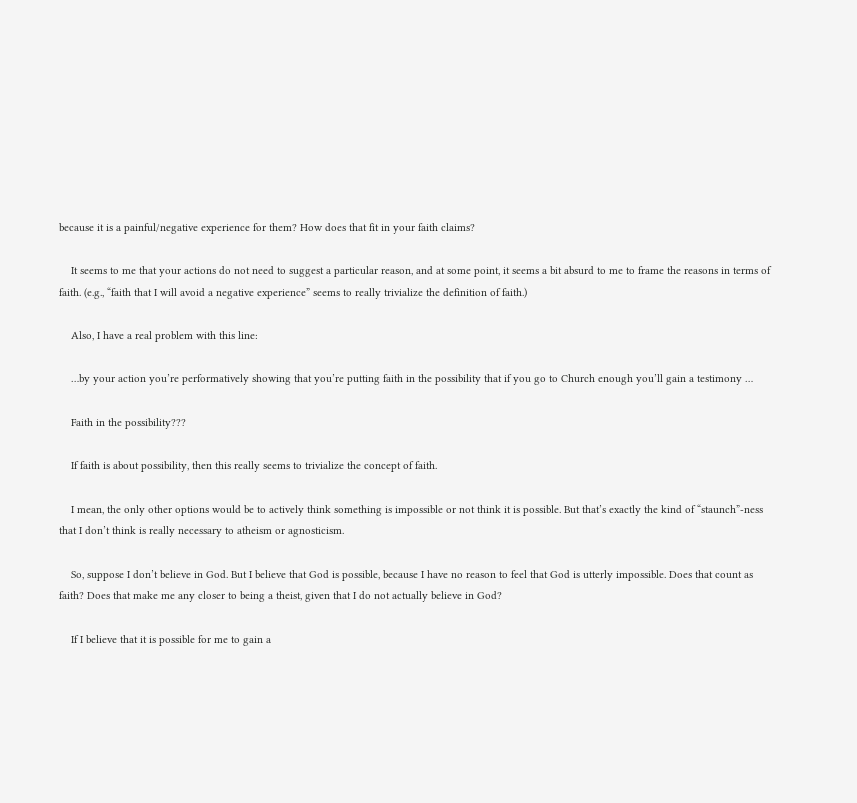because it is a painful/negative experience for them? How does that fit in your faith claims?

    It seems to me that your actions do not need to suggest a particular reason, and at some point, it seems a bit absurd to me to frame the reasons in terms of faith. (e.g., “faith that I will avoid a negative experience” seems to really trivialize the definition of faith.)

    Also, I have a real problem with this line:

    …by your action you’re performatively showing that you’re putting faith in the possibility that if you go to Church enough you’ll gain a testimony …

    Faith in the possibility???

    If faith is about possibility, then this really seems to trivialize the concept of faith.

    I mean, the only other options would be to actively think something is impossible or not think it is possible. But that’s exactly the kind of “staunch”-ness that I don’t think is really necessary to atheism or agnosticism.

    So, suppose I don’t believe in God. But I believe that God is possible, because I have no reason to feel that God is utterly impossible. Does that count as faith? Does that make me any closer to being a theist, given that I do not actually believe in God?

    If I believe that it is possible for me to gain a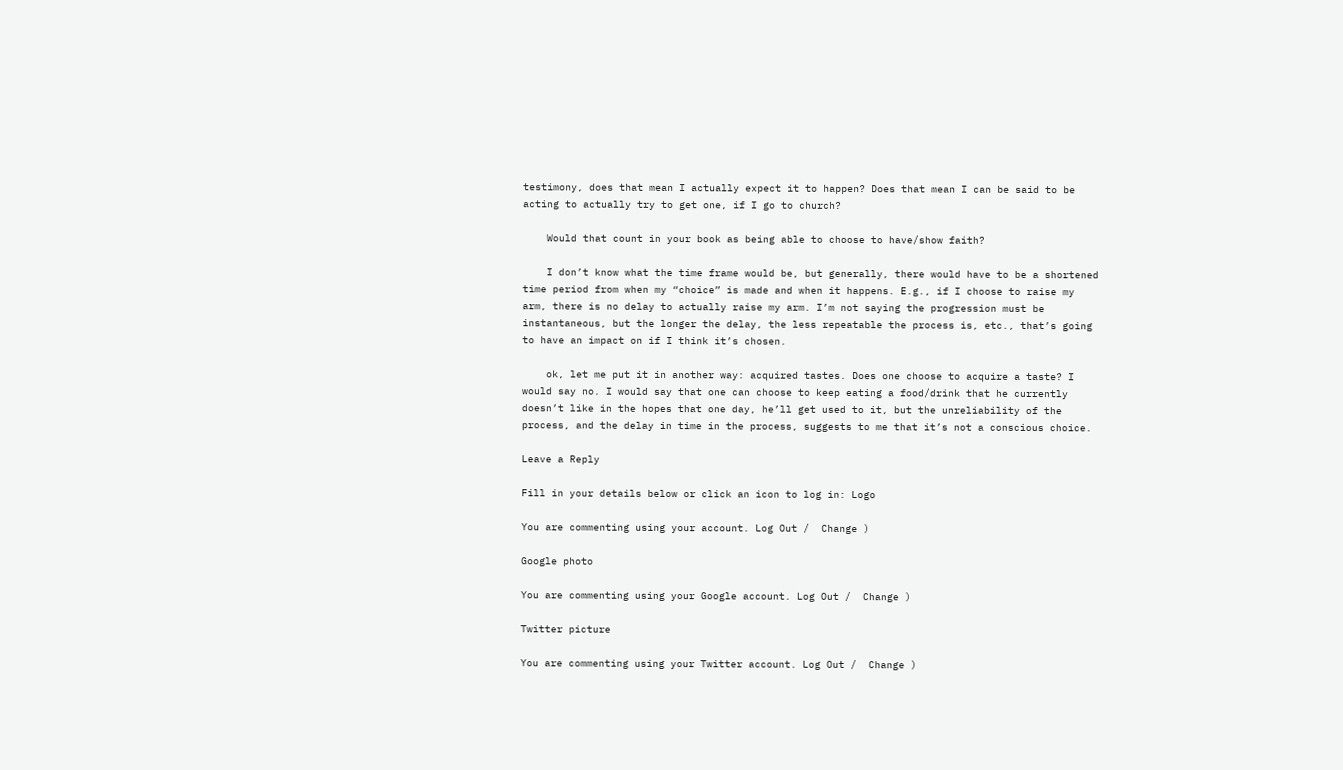testimony, does that mean I actually expect it to happen? Does that mean I can be said to be acting to actually try to get one, if I go to church?

    Would that count in your book as being able to choose to have/show faith?

    I don’t know what the time frame would be, but generally, there would have to be a shortened time period from when my “choice” is made and when it happens. E.g., if I choose to raise my arm, there is no delay to actually raise my arm. I’m not saying the progression must be instantaneous, but the longer the delay, the less repeatable the process is, etc., that’s going to have an impact on if I think it’s chosen.

    ok, let me put it in another way: acquired tastes. Does one choose to acquire a taste? I would say no. I would say that one can choose to keep eating a food/drink that he currently doesn’t like in the hopes that one day, he’ll get used to it, but the unreliability of the process, and the delay in time in the process, suggests to me that it’s not a conscious choice.

Leave a Reply

Fill in your details below or click an icon to log in: Logo

You are commenting using your account. Log Out /  Change )

Google photo

You are commenting using your Google account. Log Out /  Change )

Twitter picture

You are commenting using your Twitter account. Log Out /  Change )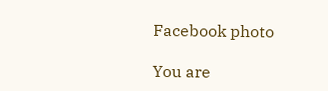Facebook photo

You are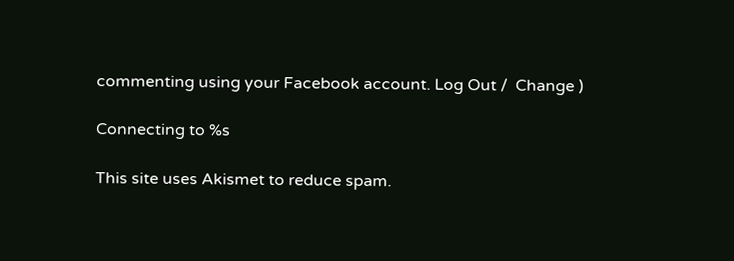commenting using your Facebook account. Log Out /  Change )

Connecting to %s

This site uses Akismet to reduce spam.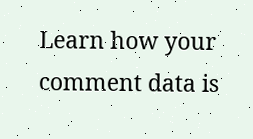Learn how your comment data is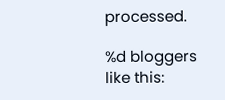processed.

%d bloggers like this: